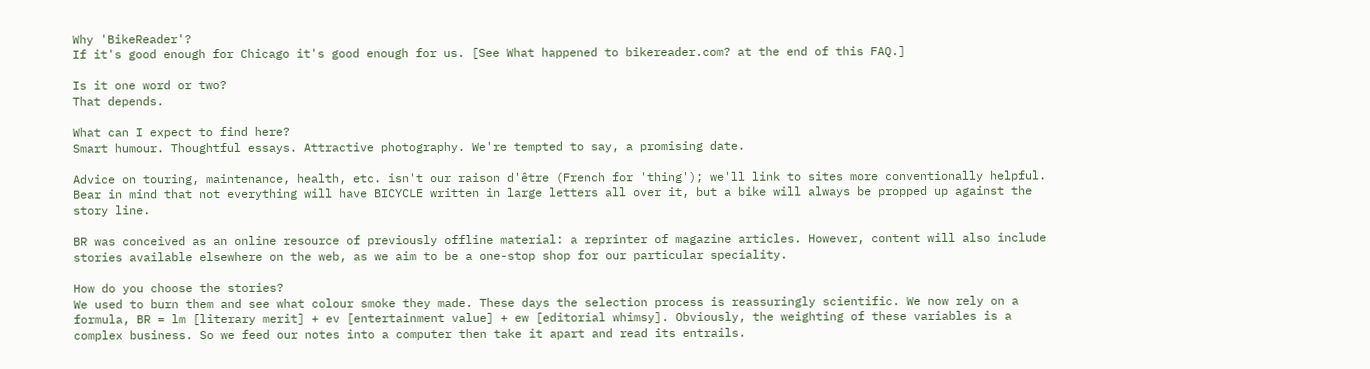Why 'BikeReader'?
If it's good enough for Chicago it's good enough for us. [See What happened to bikereader.com? at the end of this FAQ.]

Is it one word or two?
That depends.

What can I expect to find here?
Smart humour. Thoughtful essays. Attractive photography. We're tempted to say, a promising date.

Advice on touring, maintenance, health, etc. isn't our raison d'être (French for 'thing'); we'll link to sites more conventionally helpful. Bear in mind that not everything will have BICYCLE written in large letters all over it, but a bike will always be propped up against the story line.

BR was conceived as an online resource of previously offline material: a reprinter of magazine articles. However, content will also include stories available elsewhere on the web, as we aim to be a one-stop shop for our particular speciality.

How do you choose the stories?
We used to burn them and see what colour smoke they made. These days the selection process is reassuringly scientific. We now rely on a formula, BR = lm [literary merit] + ev [entertainment value] + ew [editorial whimsy]. Obviously, the weighting of these variables is a complex business. So we feed our notes into a computer then take it apart and read its entrails.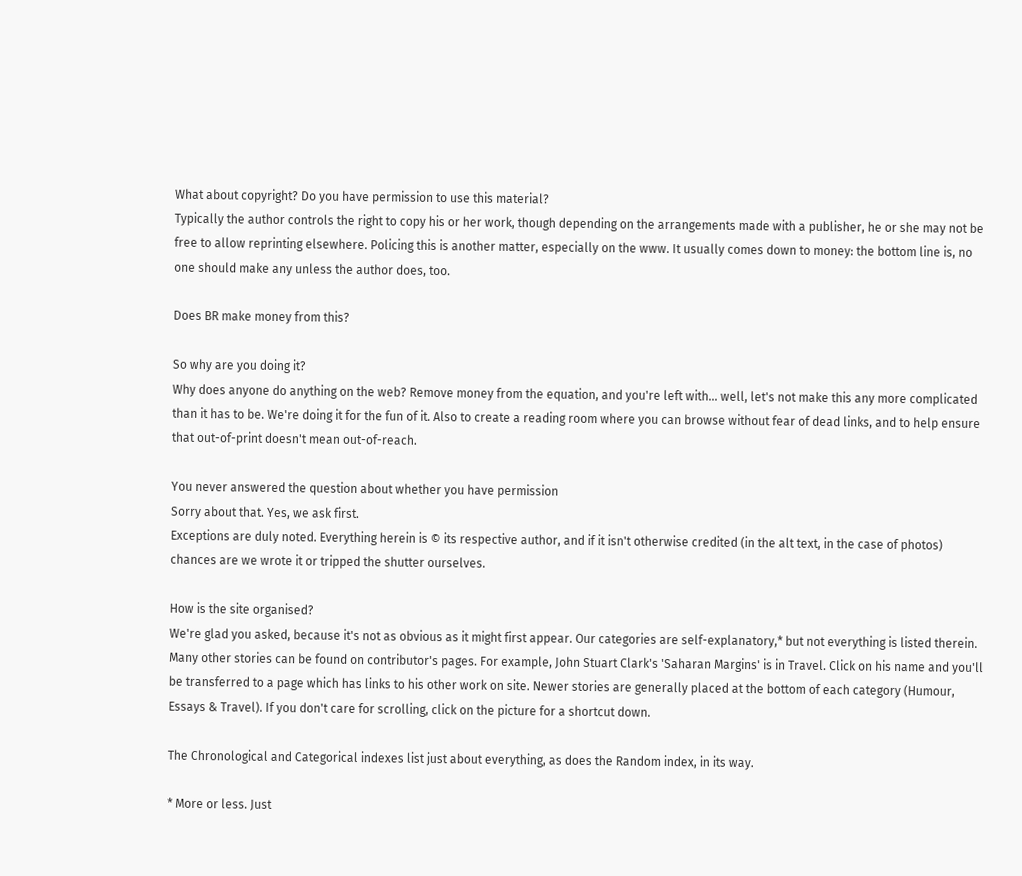What about copyright? Do you have permission to use this material?
Typically the author controls the right to copy his or her work, though depending on the arrangements made with a publisher, he or she may not be free to allow reprinting elsewhere. Policing this is another matter, especially on the www. It usually comes down to money: the bottom line is, no one should make any unless the author does, too.

Does BR make money from this?

So why are you doing it?
Why does anyone do anything on the web? Remove money from the equation, and you're left with... well, let's not make this any more complicated than it has to be. We're doing it for the fun of it. Also to create a reading room where you can browse without fear of dead links, and to help ensure that out-of-print doesn't mean out-of-reach.

You never answered the question about whether you have permission
Sorry about that. Yes, we ask first.
Exceptions are duly noted. Everything herein is © its respective author, and if it isn't otherwise credited (in the alt text, in the case of photos) chances are we wrote it or tripped the shutter ourselves.

How is the site organised?
We're glad you asked, because it's not as obvious as it might first appear. Our categories are self-explanatory,* but not everything is listed therein. Many other stories can be found on contributor's pages. For example, John Stuart Clark's 'Saharan Margins' is in Travel. Click on his name and you'll be transferred to a page which has links to his other work on site. Newer stories are generally placed at the bottom of each category (Humour, Essays & Travel). If you don't care for scrolling, click on the picture for a shortcut down.

The Chronological and Categorical indexes list just about everything, as does the Random index, in its way.

* More or less. Just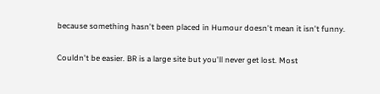because something hasn't been placed in Humour doesn't mean it isn't funny.

Couldn't be easier. BR is a large site but you'll never get lost. Most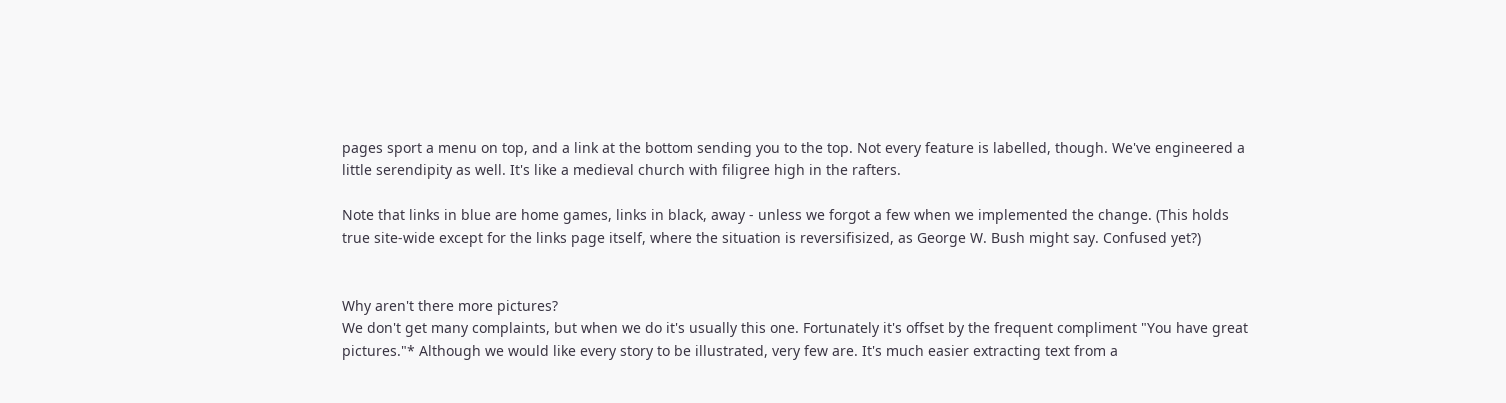pages sport a menu on top, and a link at the bottom sending you to the top. Not every feature is labelled, though. We've engineered a little serendipity as well. It's like a medieval church with filigree high in the rafters.

Note that links in blue are home games, links in black, away - unless we forgot a few when we implemented the change. (This holds true site-wide except for the links page itself, where the situation is reversifisized, as George W. Bush might say. Confused yet?)


Why aren't there more pictures?
We don't get many complaints, but when we do it's usually this one. Fortunately it's offset by the frequent compliment "You have great pictures."* Although we would like every story to be illustrated, very few are. It's much easier extracting text from a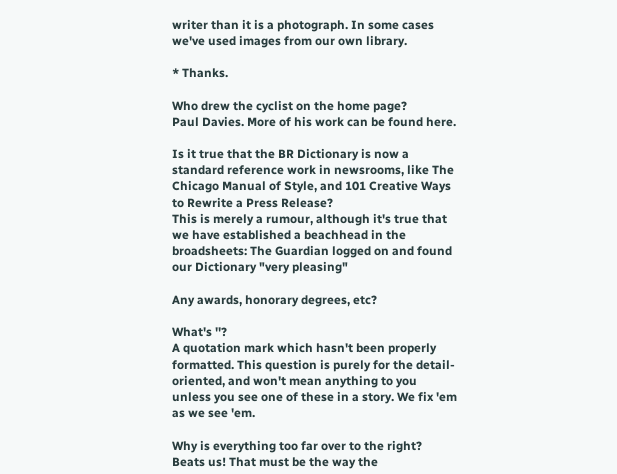writer than it is a photograph. In some cases we've used images from our own library.

* Thanks.

Who drew the cyclist on the home page?
Paul Davies. More of his work can be found here.

Is it true that the BR Dictionary is now a standard reference work in newsrooms, like The Chicago Manual of Style, and 101 Creative Ways to Rewrite a Press Release?
This is merely a rumour, although it's true that we have established a beachhead in the broadsheets: The Guardian logged on and found our Dictionary "very pleasing"

Any awards, honorary degrees, etc?

What's ''?
A quotation mark which hasn't been properly formatted. This question is purely for the detail-oriented, and won't mean anything to you unless you see one of these in a story. We fix 'em as we see 'em.

Why is everything too far over to the right?
Beats us! That must be the way the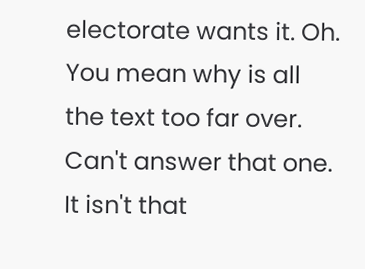electorate wants it. Oh. You mean why is all the text too far over. Can't answer that one. It isn't that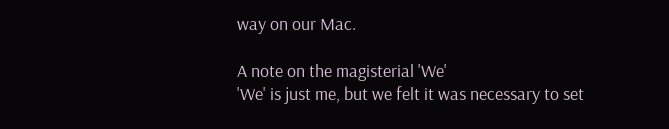way on our Mac.

A note on the magisterial 'We'
'We' is just me, but we felt it was necessary to set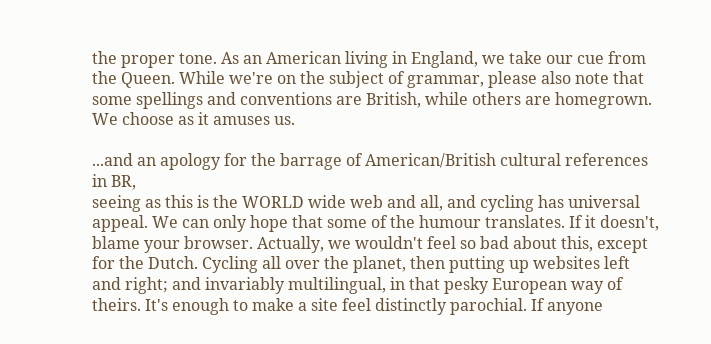the proper tone. As an American living in England, we take our cue from the Queen. While we're on the subject of grammar, please also note that some spellings and conventions are British, while others are homegrown. We choose as it amuses us.

...and an apology for the barrage of American/British cultural references in BR,
seeing as this is the WORLD wide web and all, and cycling has universal appeal. We can only hope that some of the humour translates. If it doesn't, blame your browser. Actually, we wouldn't feel so bad about this, except for the Dutch. Cycling all over the planet, then putting up websites left and right; and invariably multilingual, in that pesky European way of theirs. It's enough to make a site feel distinctly parochial. If anyone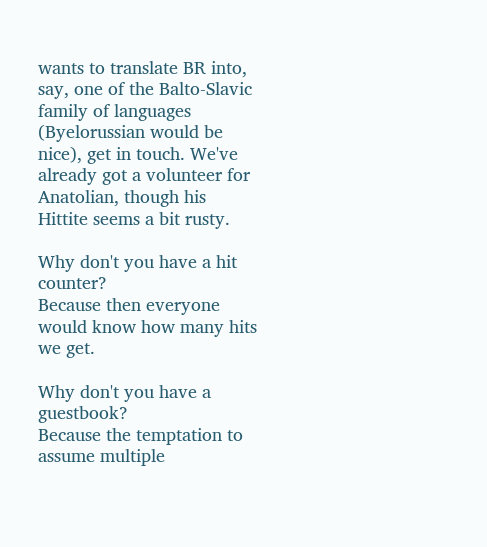wants to translate BR into, say, one of the Balto-Slavic family of languages (Byelorussian would be nice), get in touch. We've already got a volunteer for Anatolian, though his Hittite seems a bit rusty.

Why don't you have a hit counter?
Because then everyone would know how many hits we get.

Why don't you have a guestbook?
Because the temptation to assume multiple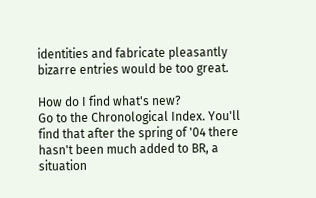identities and fabricate pleasantly bizarre entries would be too great.

How do I find what's new?
Go to the Chronological Index. You'll find that after the spring of '04 there hasn't been much added to BR, a situation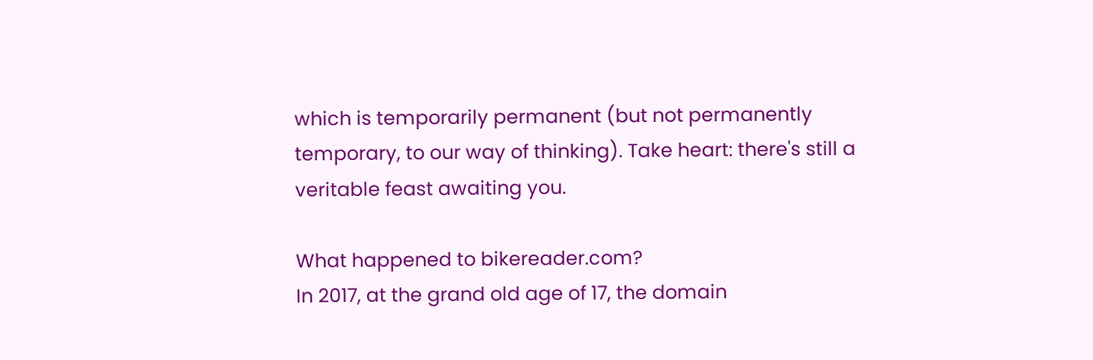which is temporarily permanent (but not permanently temporary, to our way of thinking). Take heart: there's still a veritable feast awaiting you.

What happened to bikereader.com?
In 2017, at the grand old age of 17, the domain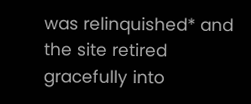was relinquished* and the site retired gracefully into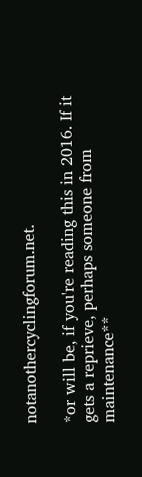notanothercyclingforum.net.

*or will be, if you're reading this in 2016. If it gets a reprieve, perhaps someone from maintenance**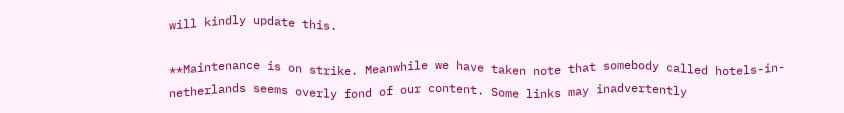will kindly update this.

**Maintenance is on strike. Meanwhile we have taken note that somebody called hotels-in-netherlands seems overly fond of our content. Some links may inadvertently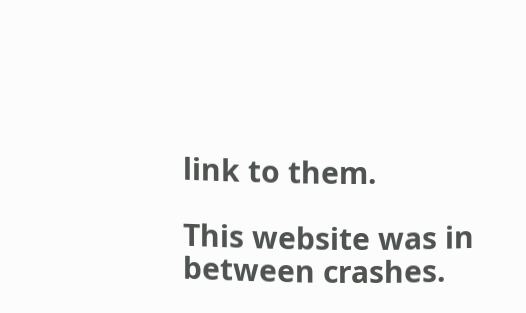link to them.

This website was in between crashes.